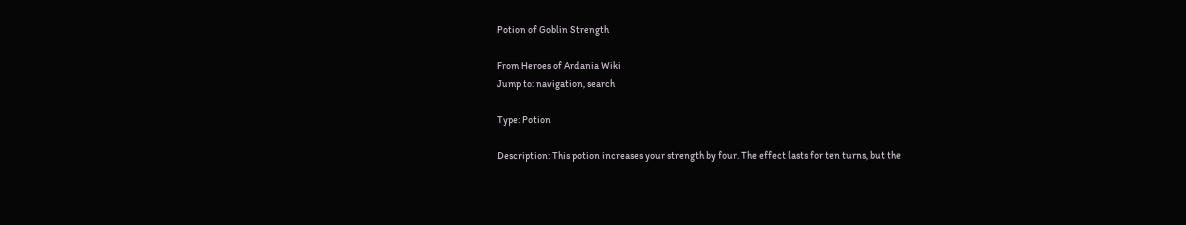Potion of Goblin Strength

From Heroes of Ardania Wiki
Jump to: navigation, search

Type: Potion

Description: This potion increases your strength by four. The effect lasts for ten turns, but the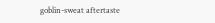goblin-sweat aftertaste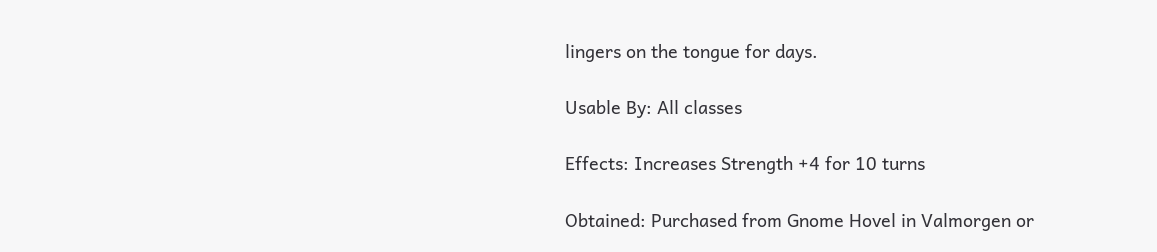lingers on the tongue for days.

Usable By: All classes

Effects: Increases Strength +4 for 10 turns

Obtained: Purchased from Gnome Hovel in Valmorgen or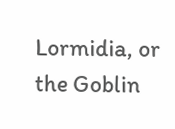Lormidia, or the Goblin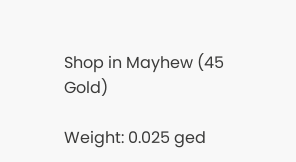Shop in Mayhew (45 Gold)

Weight: 0.025 ged